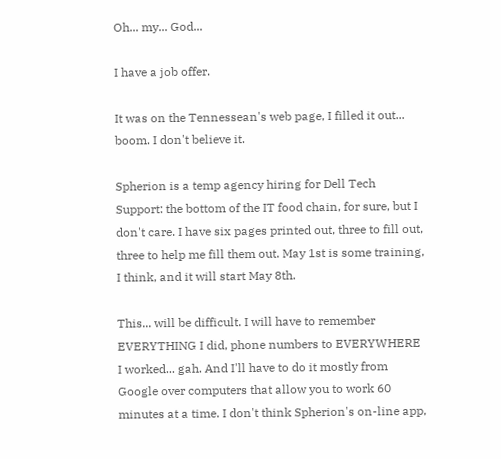Oh... my... God...

I have a job offer.

It was on the Tennessean's web page, I filled it out... boom. I don't believe it.

Spherion is a temp agency hiring for Dell Tech Support: the bottom of the IT food chain, for sure, but I don't care. I have six pages printed out, three to fill out, three to help me fill them out. May 1st is some training, I think, and it will start May 8th.

This... will be difficult. I will have to remember EVERYTHING I did, phone numbers to EVERYWHERE I worked... gah. And I'll have to do it mostly from Google over computers that allow you to work 60 minutes at a time. I don't think Spherion's on-line app,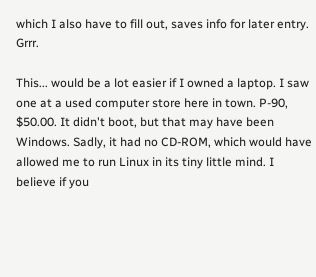which I also have to fill out, saves info for later entry. Grrr.

This... would be a lot easier if I owned a laptop. I saw one at a used computer store here in town. P-90, $50.00. It didn't boot, but that may have been Windows. Sadly, it had no CD-ROM, which would have allowed me to run Linux in its tiny little mind. I believe if you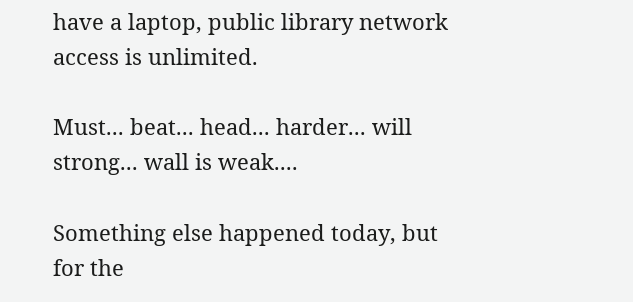have a laptop, public library network access is unlimited.

Must... beat... head... harder... will strong... wall is weak....

Something else happened today, but for the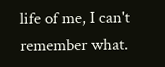life of me, I can't remember what.